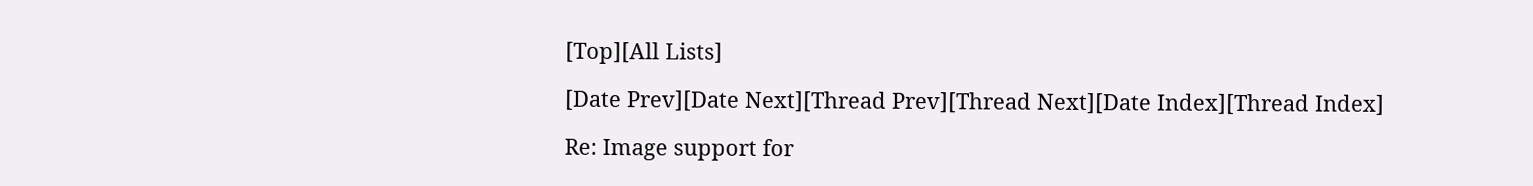[Top][All Lists]

[Date Prev][Date Next][Thread Prev][Thread Next][Date Index][Thread Index]

Re: Image support for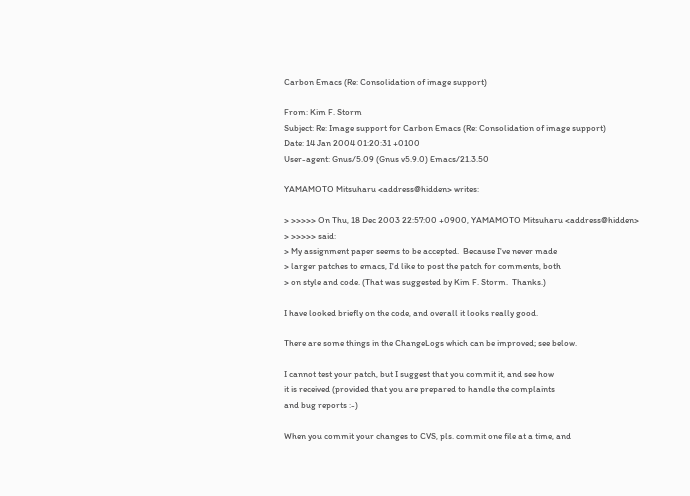Carbon Emacs (Re: Consolidation of image support)

From: Kim F. Storm
Subject: Re: Image support for Carbon Emacs (Re: Consolidation of image support)
Date: 14 Jan 2004 01:20:31 +0100
User-agent: Gnus/5.09 (Gnus v5.9.0) Emacs/21.3.50

YAMAMOTO Mitsuharu <address@hidden> writes:

> >>>>> On Thu, 18 Dec 2003 22:57:00 +0900, YAMAMOTO Mitsuharu <address@hidden>
> >>>>> said:
> My assignment paper seems to be accepted.  Because I've never made
> larger patches to emacs, I'd like to post the patch for comments, both
> on style and code. (That was suggested by Kim F. Storm.  Thanks.)

I have looked briefly on the code, and overall it looks really good.

There are some things in the ChangeLogs which can be improved; see below.

I cannot test your patch, but I suggest that you commit it, and see how
it is received (provided that you are prepared to handle the complaints
and bug reports :-)

When you commit your changes to CVS, pls. commit one file at a time, and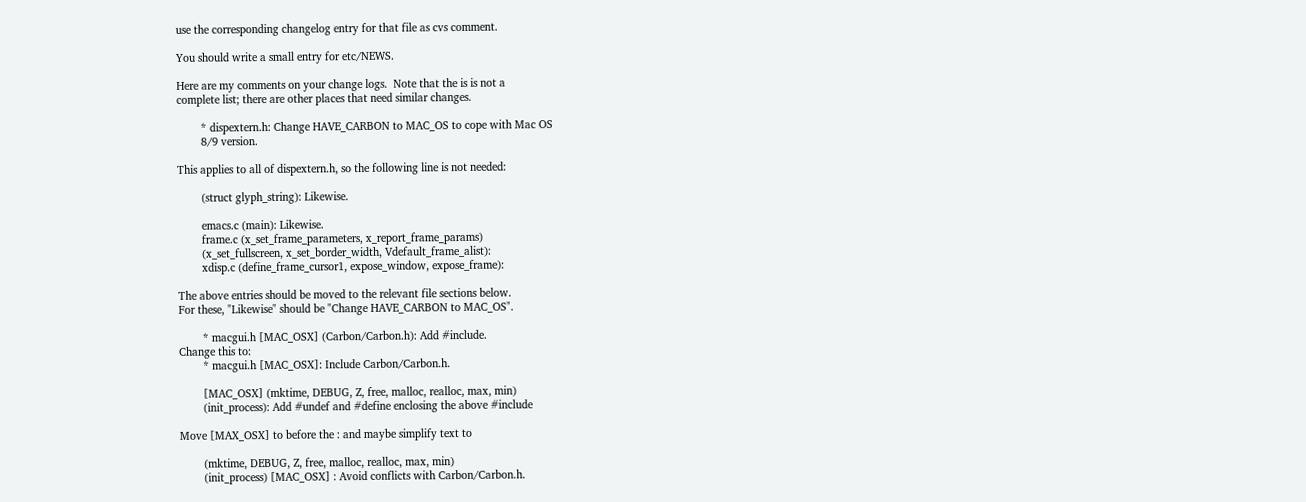use the corresponding changelog entry for that file as cvs comment.

You should write a small entry for etc/NEWS.

Here are my comments on your change logs.  Note that the is is not a
complete list; there are other places that need similar changes.

        * dispextern.h: Change HAVE_CARBON to MAC_OS to cope with Mac OS
        8/9 version.

This applies to all of dispextern.h, so the following line is not needed:

        (struct glyph_string): Likewise.

        emacs.c (main): Likewise.
        frame.c (x_set_frame_parameters, x_report_frame_params)
        (x_set_fullscreen, x_set_border_width, Vdefault_frame_alist):
        xdisp.c (define_frame_cursor1, expose_window, expose_frame):

The above entries should be moved to the relevant file sections below.
For these, "Likewise" should be "Change HAVE_CARBON to MAC_OS".

        * macgui.h [MAC_OSX] (Carbon/Carbon.h): Add #include.
Change this to:
        * macgui.h [MAC_OSX]: Include Carbon/Carbon.h.

        [MAC_OSX] (mktime, DEBUG, Z, free, malloc, realloc, max, min)
        (init_process): Add #undef and #define enclosing the above #include

Move [MAX_OSX] to before the : and maybe simplify text to

        (mktime, DEBUG, Z, free, malloc, realloc, max, min)
        (init_process) [MAC_OSX] : Avoid conflicts with Carbon/Carbon.h.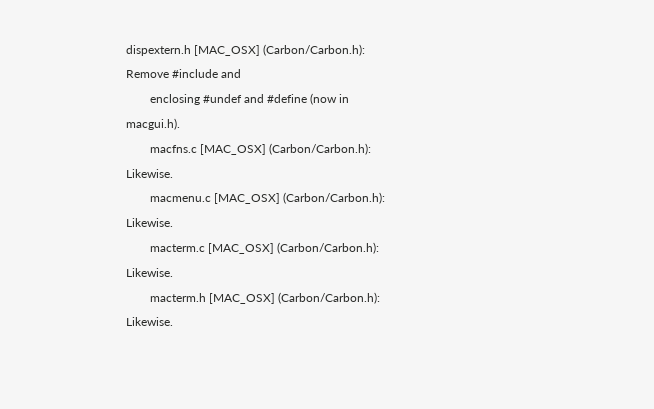dispextern.h [MAC_OSX] (Carbon/Carbon.h): Remove #include and
        enclosing #undef and #define (now in macgui.h).
        macfns.c [MAC_OSX] (Carbon/Carbon.h): Likewise.
        macmenu.c [MAC_OSX] (Carbon/Carbon.h): Likewise.
        macterm.c [MAC_OSX] (Carbon/Carbon.h): Likewise.
        macterm.h [MAC_OSX] (Carbon/Carbon.h): Likewise.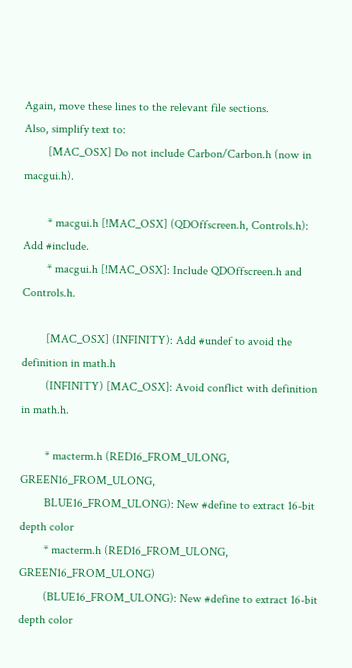Again, move these lines to the relevant file sections.
Also, simplify text to:
        [MAC_OSX] Do not include Carbon/Carbon.h (now in macgui.h).

        * macgui.h [!MAC_OSX] (QDOffscreen.h, Controls.h): Add #include.
        * macgui.h [!MAC_OSX]: Include QDOffscreen.h and Controls.h.

        [MAC_OSX] (INFINITY): Add #undef to avoid the definition in math.h
        (INFINITY) [MAC_OSX]: Avoid conflict with definition in math.h.

        * macterm.h (RED16_FROM_ULONG, GREEN16_FROM_ULONG,
        BLUE16_FROM_ULONG): New #define to extract 16-bit depth color
        * macterm.h (RED16_FROM_ULONG, GREEN16_FROM_ULONG)
        (BLUE16_FROM_ULONG): New #define to extract 16-bit depth color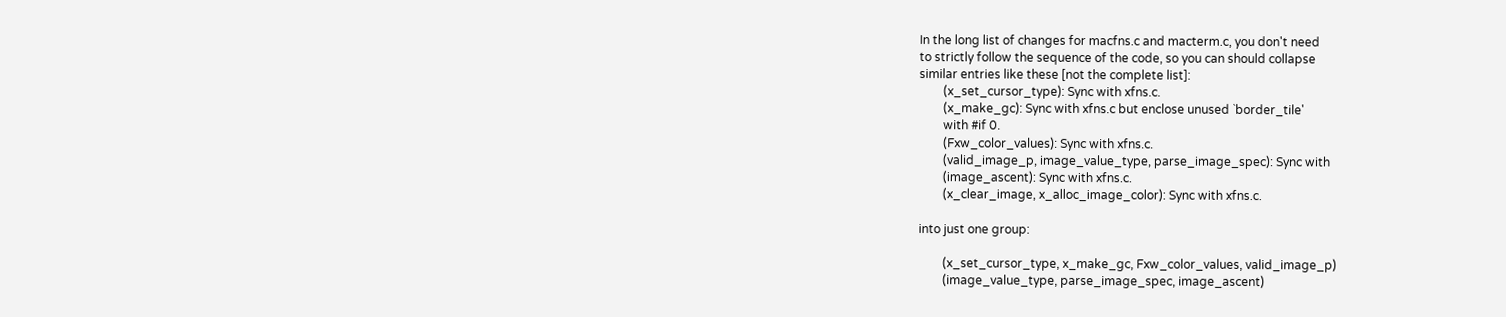In the long list of changes for macfns.c and macterm.c, you don't need
to strictly follow the sequence of the code, so you can should collapse
similar entries like these [not the complete list]:
        (x_set_cursor_type): Sync with xfns.c.
        (x_make_gc): Sync with xfns.c but enclose unused `border_tile'
        with #if 0.
        (Fxw_color_values): Sync with xfns.c.
        (valid_image_p, image_value_type, parse_image_spec): Sync with
        (image_ascent): Sync with xfns.c.
        (x_clear_image, x_alloc_image_color): Sync with xfns.c.

into just one group:

        (x_set_cursor_type, x_make_gc, Fxw_color_values, valid_image_p)
        (image_value_type, parse_image_spec, image_ascent)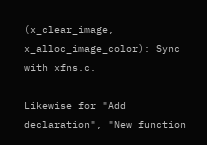(x_clear_image, x_alloc_image_color): Sync with xfns.c.

Likewise for "Add declaration", "New function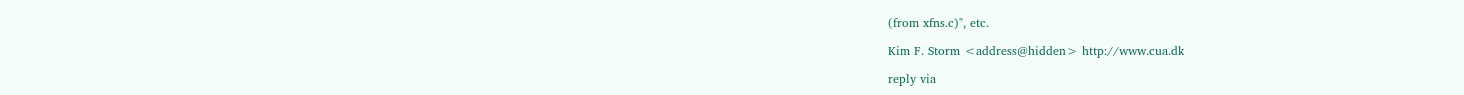(from xfns.c)", etc.

Kim F. Storm <address@hidden> http://www.cua.dk

reply via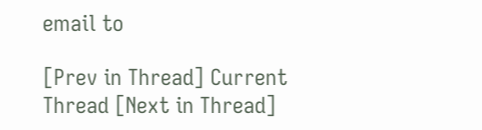email to

[Prev in Thread] Current Thread [Next in Thread]